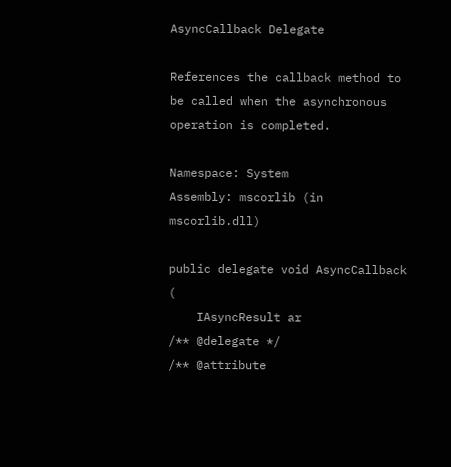AsyncCallback Delegate

References the callback method to be called when the asynchronous operation is completed.

Namespace: System
Assembly: mscorlib (in mscorlib.dll)

public delegate void AsyncCallback (
    IAsyncResult ar
/** @delegate */
/** @attribute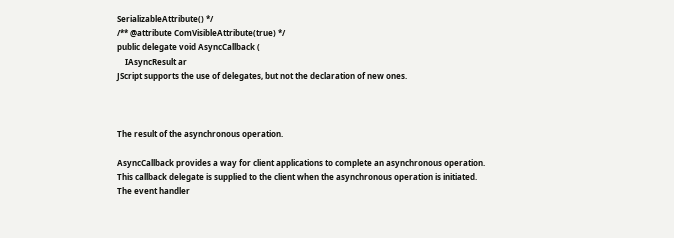SerializableAttribute() */
/** @attribute ComVisibleAttribute(true) */
public delegate void AsyncCallback (
    IAsyncResult ar
JScript supports the use of delegates, but not the declaration of new ones.



The result of the asynchronous operation.

AsyncCallback provides a way for client applications to complete an asynchronous operation. This callback delegate is supplied to the client when the asynchronous operation is initiated. The event handler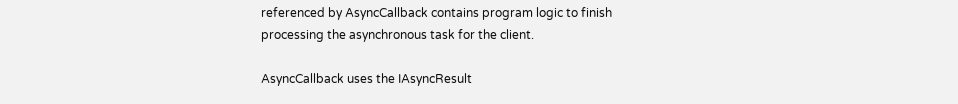referenced by AsyncCallback contains program logic to finish processing the asynchronous task for the client.

AsyncCallback uses the IAsyncResult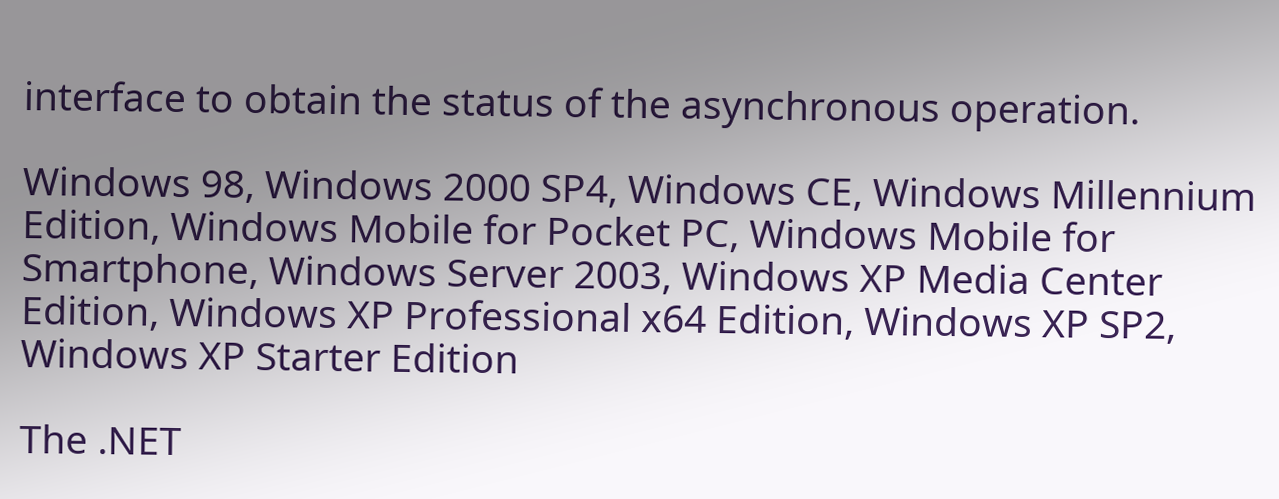interface to obtain the status of the asynchronous operation.

Windows 98, Windows 2000 SP4, Windows CE, Windows Millennium Edition, Windows Mobile for Pocket PC, Windows Mobile for Smartphone, Windows Server 2003, Windows XP Media Center Edition, Windows XP Professional x64 Edition, Windows XP SP2, Windows XP Starter Edition

The .NET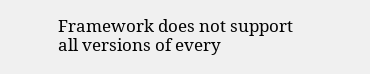Framework does not support all versions of every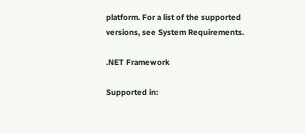platform. For a list of the supported versions, see System Requirements.

.NET Framework

Supported in: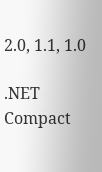2.0, 1.1, 1.0

.NET Compact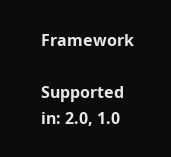Framework

Supported in: 2.0, 1.0